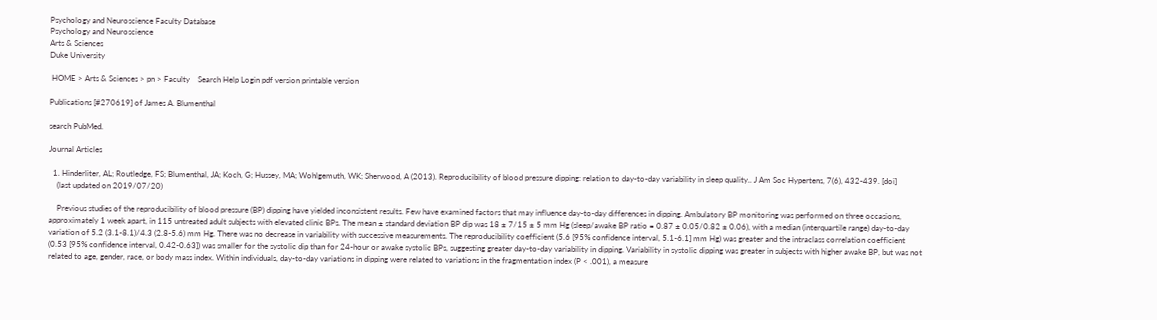Psychology and Neuroscience Faculty Database
Psychology and Neuroscience
Arts & Sciences
Duke University

 HOME > Arts & Sciences > pn > Faculty    Search Help Login pdf version printable version

Publications [#270619] of James A. Blumenthal

search PubMed.

Journal Articles

  1. Hinderliter, AL; Routledge, FS; Blumenthal, JA; Koch, G; Hussey, MA; Wohlgemuth, WK; Sherwood, A (2013). Reproducibility of blood pressure dipping: relation to day-to-day variability in sleep quality.. J Am Soc Hypertens, 7(6), 432-439. [doi]
    (last updated on 2019/07/20)

    Previous studies of the reproducibility of blood pressure (BP) dipping have yielded inconsistent results. Few have examined factors that may influence day-to-day differences in dipping. Ambulatory BP monitoring was performed on three occasions, approximately 1 week apart, in 115 untreated adult subjects with elevated clinic BPs. The mean ± standard deviation BP dip was 18 ± 7/15 ± 5 mm Hg (sleep/awake BP ratio = 0.87 ± 0.05/0.82 ± 0.06), with a median (interquartile range) day-to-day variation of 5.2 (3.1-8.1)/4.3 (2.8-5.6) mm Hg. There was no decrease in variability with successive measurements. The reproducibility coefficient (5.6 [95% confidence interval, 5.1-6.1] mm Hg) was greater and the intraclass correlation coefficient (0.53 [95% confidence interval, 0.42-0.63]) was smaller for the systolic dip than for 24-hour or awake systolic BPs, suggesting greater day-to-day variability in dipping. Variability in systolic dipping was greater in subjects with higher awake BP, but was not related to age, gender, race, or body mass index. Within individuals, day-to-day variations in dipping were related to variations in the fragmentation index (P < .001), a measure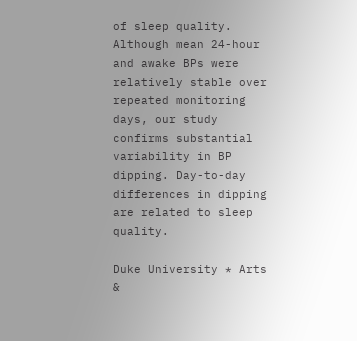of sleep quality. Although mean 24-hour and awake BPs were relatively stable over repeated monitoring days, our study confirms substantial variability in BP dipping. Day-to-day differences in dipping are related to sleep quality.

Duke University * Arts &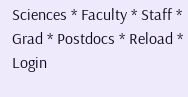Sciences * Faculty * Staff * Grad * Postdocs * Reload * Login